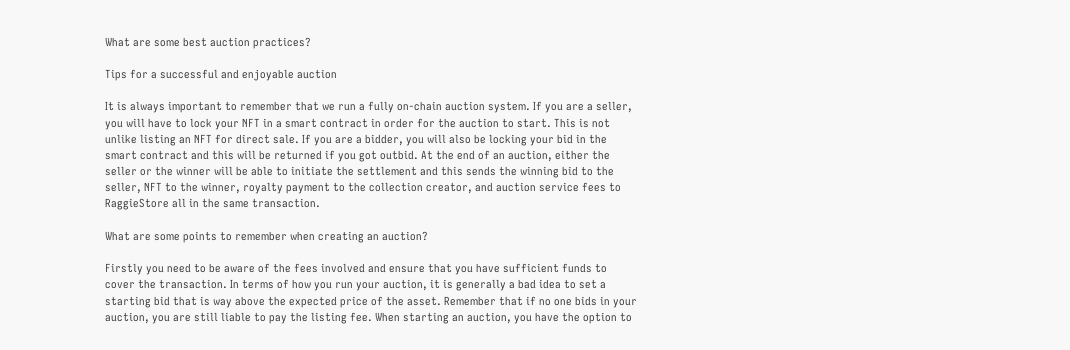What are some best auction practices?

Tips for a successful and enjoyable auction

It is always important to remember that we run a fully on-chain auction system. If you are a seller, you will have to lock your NFT in a smart contract in order for the auction to start. This is not unlike listing an NFT for direct sale. If you are a bidder, you will also be locking your bid in the smart contract and this will be returned if you got outbid. At the end of an auction, either the seller or the winner will be able to initiate the settlement and this sends the winning bid to the seller, NFT to the winner, royalty payment to the collection creator, and auction service fees to RaggieStore all in the same transaction.

What are some points to remember when creating an auction?

Firstly you need to be aware of the fees involved and ensure that you have sufficient funds to cover the transaction. In terms of how you run your auction, it is generally a bad idea to set a starting bid that is way above the expected price of the asset. Remember that if no one bids in your auction, you are still liable to pay the listing fee. When starting an auction, you have the option to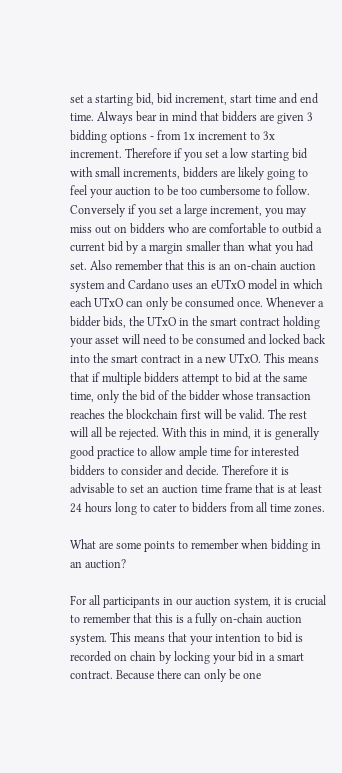set a starting bid, bid increment, start time and end time. Always bear in mind that bidders are given 3 bidding options - from 1x increment to 3x increment. Therefore if you set a low starting bid with small increments, bidders are likely going to feel your auction to be too cumbersome to follow. Conversely if you set a large increment, you may miss out on bidders who are comfortable to outbid a current bid by a margin smaller than what you had set. Also remember that this is an on-chain auction system and Cardano uses an eUTxO model in which each UTxO can only be consumed once. Whenever a bidder bids, the UTxO in the smart contract holding your asset will need to be consumed and locked back into the smart contract in a new UTxO. This means that if multiple bidders attempt to bid at the same time, only the bid of the bidder whose transaction reaches the blockchain first will be valid. The rest will all be rejected. With this in mind, it is generally good practice to allow ample time for interested bidders to consider and decide. Therefore it is advisable to set an auction time frame that is at least 24 hours long to cater to bidders from all time zones.

What are some points to remember when bidding in an auction?

For all participants in our auction system, it is crucial to remember that this is a fully on-chain auction system. This means that your intention to bid is recorded on chain by locking your bid in a smart contract. Because there can only be one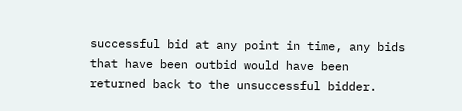successful bid at any point in time, any bids that have been outbid would have been returned back to the unsuccessful bidder.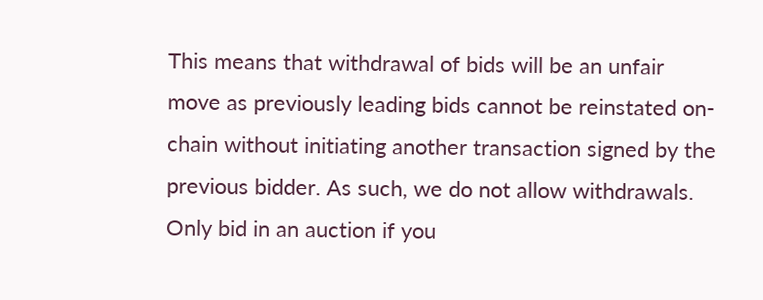This means that withdrawal of bids will be an unfair move as previously leading bids cannot be reinstated on-chain without initiating another transaction signed by the previous bidder. As such, we do not allow withdrawals. Only bid in an auction if you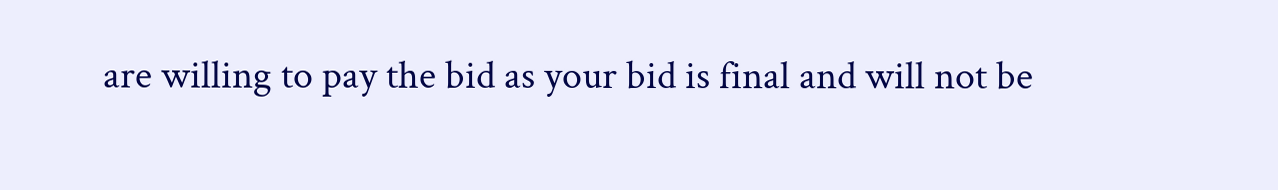are willing to pay the bid as your bid is final and will not be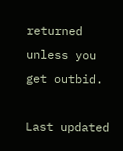returned unless you get outbid.

Last updated